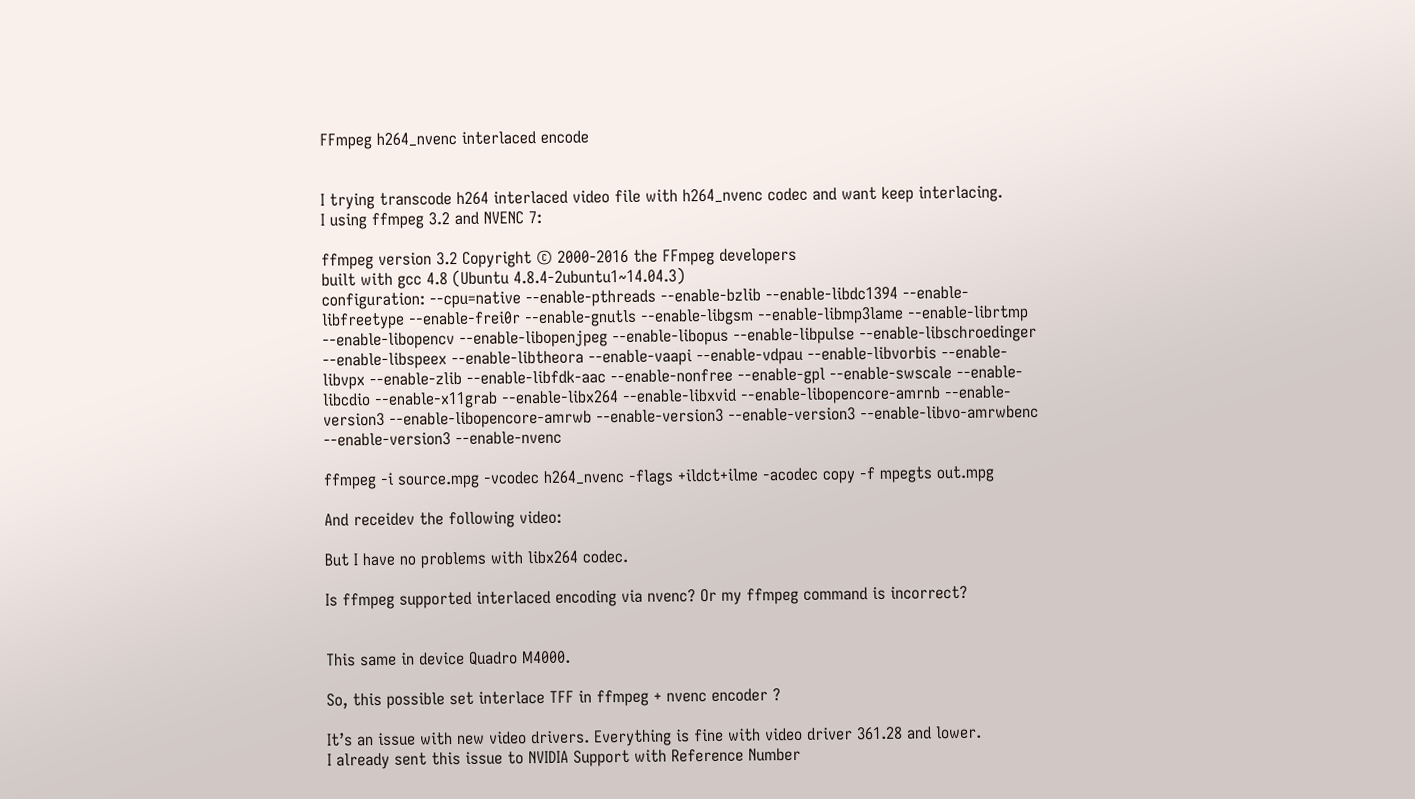FFmpeg h264_nvenc interlaced encode


I trying transcode h264 interlaced video file with h264_nvenc codec and want keep interlacing.
I using ffmpeg 3.2 and NVENC 7:

ffmpeg version 3.2 Copyright © 2000-2016 the FFmpeg developers
built with gcc 4.8 (Ubuntu 4.8.4-2ubuntu1~14.04.3)
configuration: --cpu=native --enable-pthreads --enable-bzlib --enable-libdc1394 --enable-libfreetype --enable-frei0r --enable-gnutls --enable-libgsm --enable-libmp3lame --enable-librtmp --enable-libopencv --enable-libopenjpeg --enable-libopus --enable-libpulse --enable-libschroedinger --enable-libspeex --enable-libtheora --enable-vaapi --enable-vdpau --enable-libvorbis --enable-libvpx --enable-zlib --enable-libfdk-aac --enable-nonfree --enable-gpl --enable-swscale --enable-libcdio --enable-x11grab --enable-libx264 --enable-libxvid --enable-libopencore-amrnb --enable-version3 --enable-libopencore-amrwb --enable-version3 --enable-version3 --enable-libvo-amrwbenc --enable-version3 --enable-nvenc

ffmpeg -i source.mpg -vcodec h264_nvenc -flags +ildct+ilme -acodec copy -f mpegts out.mpg

And receidev the following video:

But I have no problems with libx264 codec.

Is ffmpeg supported interlaced encoding via nvenc? Or my ffmpeg command is incorrect?


This same in device Quadro M4000.

So, this possible set interlace TFF in ffmpeg + nvenc encoder ?

It’s an issue with new video drivers. Everything is fine with video driver 361.28 and lower.
I already sent this issue to NVIDIA Support with Reference Number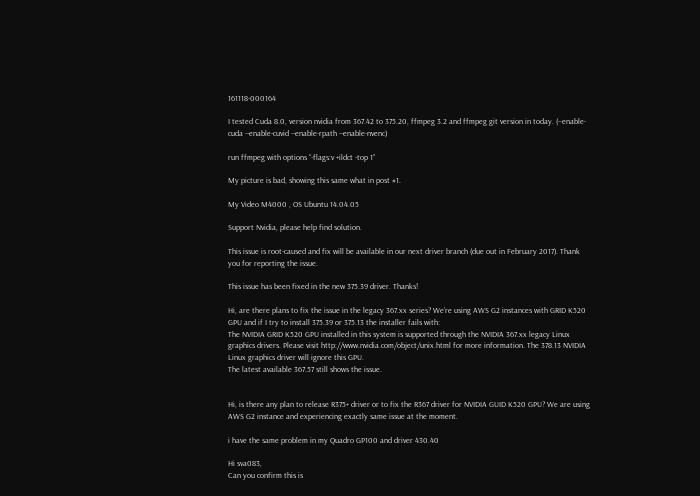161118-000164

I tested Cuda 8.0, version nvidia from 367.42 to 375.20, ffmpeg 3.2 and ffmpeg git version in today. (–enable-cuda --enable-cuvid --enable-rpath --enable-nvenc)

run ffmpeg with options “-flags:v +ildct -top 1”

My picture is bad, showing this same what in post #1.

My Video M4000 , OS Ubuntu 14.04.05

Support Nvidia, please help find solution.

This issue is root-caused and fix will be available in our next driver branch (due out in February 2017). Thank you for reporting the issue.

This issue has been fixed in the new 375.39 driver. Thanks!

Hi, are there plans to fix the issue in the legacy 367.xx series? We’re using AWS G2 instances with GRID K520 GPU and if I try to install 375.39 or 375.13 the installer fails with:
The NVIDIA GRID K520 GPU installed in this system is supported through the NVIDIA 367.xx legacy Linux graphics drivers. Please visit http://www.nvidia.com/object/unix.html for more information. The 378.13 NVIDIA Linux graphics driver will ignore this GPU.
The latest available 367.57 still shows the issue.


Hi, is there any plan to release R375+ driver or to fix the R367 driver for NVIDIA GUID K520 GPU? We are using AWS G2 instance and experiencing exactly same issue at the moment.

i have the same problem in my Quadro GP100 and driver 430.40

Hi sva083,
Can you confirm this is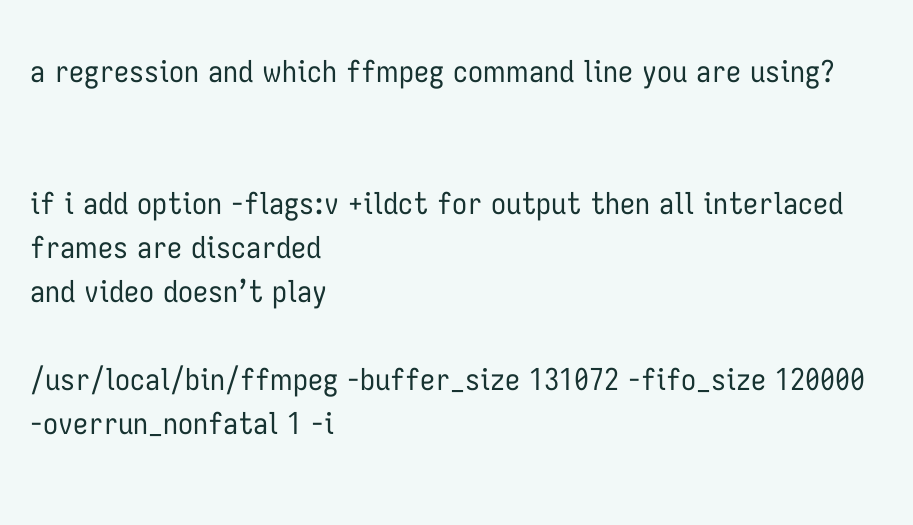a regression and which ffmpeg command line you are using?


if i add option -flags:v +ildct for output then all interlaced frames are discarded
and video doesn’t play

/usr/local/bin/ffmpeg -buffer_size 131072 -fifo_size 120000 -overrun_nonfatal 1 -i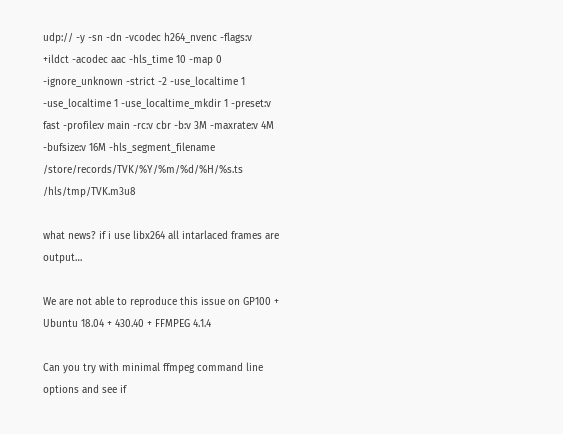udp:// -y -sn -dn -vcodec h264_nvenc -flags:v +ildct -acodec aac -hls_time 10 -map 0 -ignore_unknown -strict -2 -use_localtime 1 -use_localtime 1 -use_localtime_mkdir 1 -preset:v fast -profile:v main -rc:v cbr -b:v 3M -maxrate:v 4M -bufsize:v 16M -hls_segment_filename /store/records/TVK/%Y/%m/%d/%H/%s.ts /hls/tmp/TVK.m3u8

what news? if i use libx264 all intarlaced frames are output…

We are not able to reproduce this issue on GP100 + Ubuntu 18.04 + 430.40 + FFMPEG 4.1.4

Can you try with minimal ffmpeg command line options and see if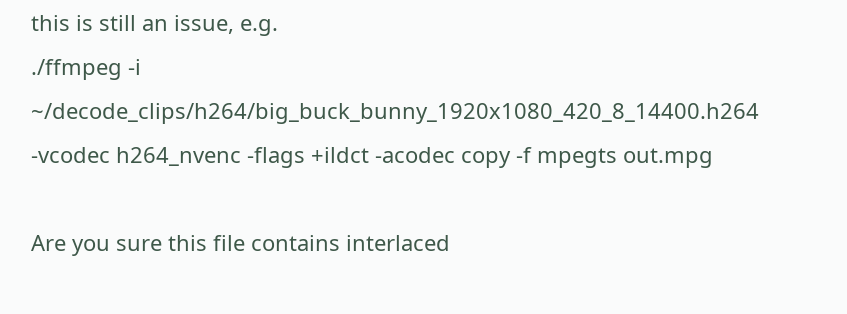this is still an issue, e.g.
./ffmpeg -i ~/decode_clips/h264/big_buck_bunny_1920x1080_420_8_14400.h264 -vcodec h264_nvenc -flags +ildct -acodec copy -f mpegts out.mpg

Are you sure this file contains interlaced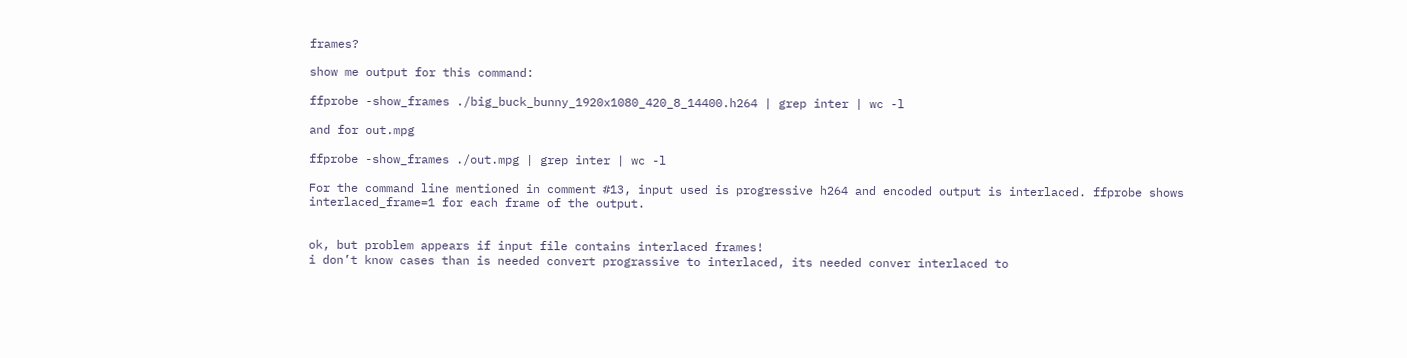frames?

show me output for this command:

ffprobe -show_frames ./big_buck_bunny_1920x1080_420_8_14400.h264 | grep inter | wc -l

and for out.mpg

ffprobe -show_frames ./out.mpg | grep inter | wc -l

For the command line mentioned in comment #13, input used is progressive h264 and encoded output is interlaced. ffprobe shows interlaced_frame=1 for each frame of the output.


ok, but problem appears if input file contains interlaced frames!
i don’t know cases than is needed convert prograssive to interlaced, its needed conver interlaced to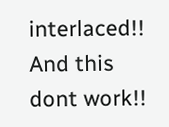interlaced!! And this dont work!!